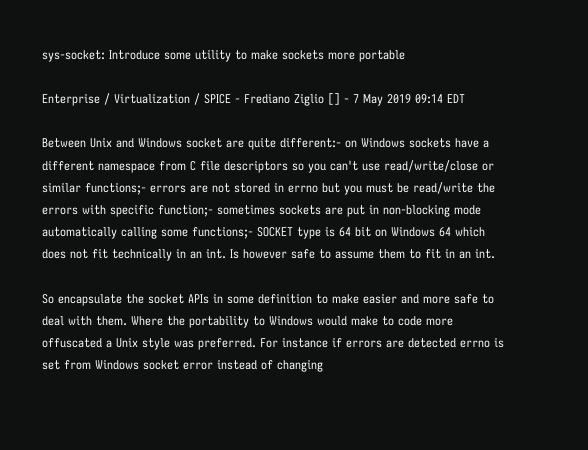sys-socket: Introduce some utility to make sockets more portable

Enterprise / Virtualization / SPICE - Frediano Ziglio [] - 7 May 2019 09:14 EDT

Between Unix and Windows socket are quite different:- on Windows sockets have a different namespace from C file descriptors so you can't use read/write/close or similar functions;- errors are not stored in errno but you must be read/write the errors with specific function;- sometimes sockets are put in non-blocking mode automatically calling some functions;- SOCKET type is 64 bit on Windows 64 which does not fit technically in an int. Is however safe to assume them to fit in an int.

So encapsulate the socket APIs in some definition to make easier and more safe to deal with them. Where the portability to Windows would make to code more offuscated a Unix style was preferred. For instance if errors are detected errno is set from Windows socket error instead of changing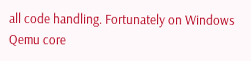all code handling. Fortunately on Windows Qemu core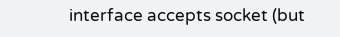interface accepts socket (but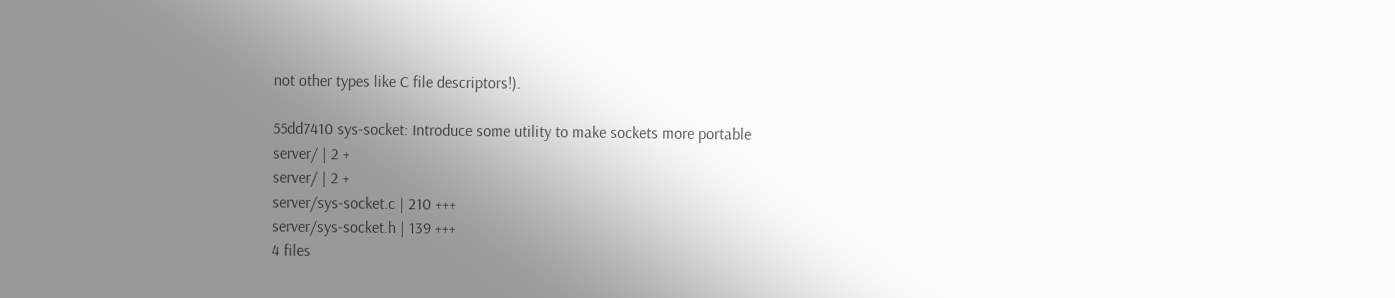not other types like C file descriptors!).

55dd7410 sys-socket: Introduce some utility to make sockets more portable
server/ | 2 +
server/ | 2 +
server/sys-socket.c | 210 +++
server/sys-socket.h | 139 +++
4 files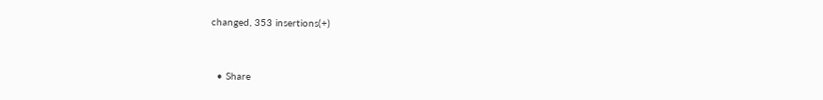changed, 353 insertions(+)


  • Share